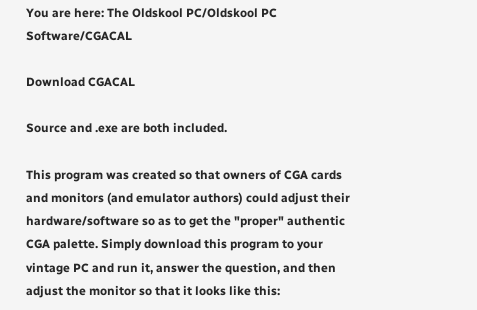You are here: The Oldskool PC/Oldskool PC Software/CGACAL

Download CGACAL

Source and .exe are both included.

This program was created so that owners of CGA cards and monitors (and emulator authors) could adjust their hardware/software so as to get the "proper" authentic CGA palette. Simply download this program to your vintage PC and run it, answer the question, and then adjust the monitor so that it looks like this: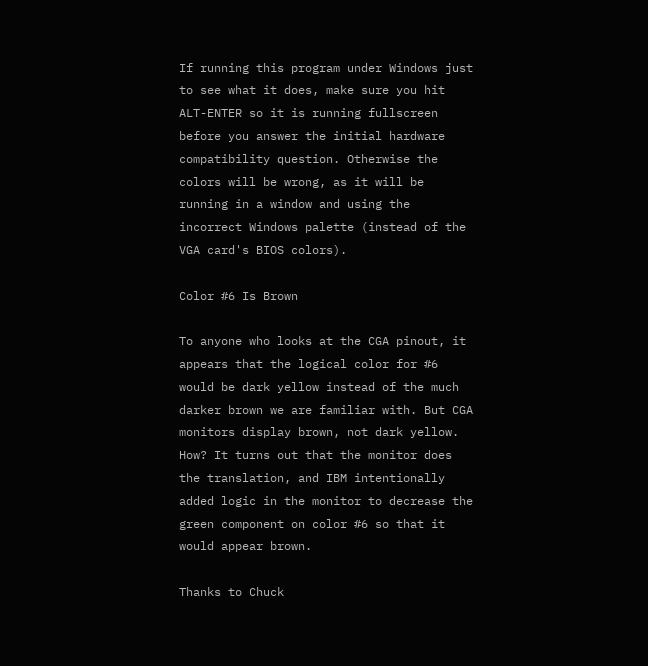If running this program under Windows just to see what it does, make sure you hit ALT-ENTER so it is running fullscreen before you answer the initial hardware compatibility question. Otherwise the colors will be wrong, as it will be running in a window and using the incorrect Windows palette (instead of the VGA card's BIOS colors).

Color #6 Is Brown

To anyone who looks at the CGA pinout, it appears that the logical color for #6 would be dark yellow instead of the much darker brown we are familiar with. But CGA monitors display brown, not dark yellow. How? It turns out that the monitor does the translation, and IBM intentionally added logic in the monitor to decrease the green component on color #6 so that it would appear brown.

Thanks to Chuck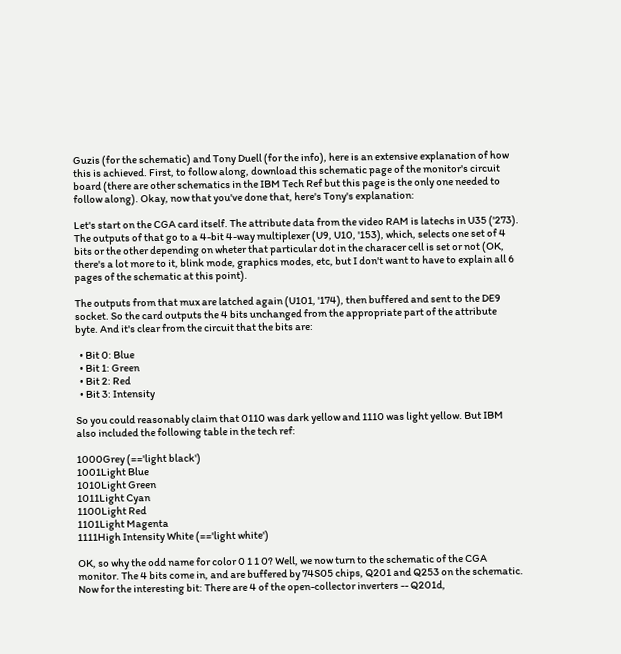Guzis (for the schematic) and Tony Duell (for the info), here is an extensive explanation of how this is achieved. First, to follow along, download this schematic page of the monitor's circuit board (there are other schematics in the IBM Tech Ref but this page is the only one needed to follow along). Okay, now that you've done that, here's Tony's explanation:

Let's start on the CGA card itself. The attribute data from the video RAM is latechs in U35 ('273). The outputs of that go to a 4-bit 4-way multiplexer (U9, U10, '153), which, selects one set of 4 bits or the other depending on wheter that particular dot in the characer cell is set or not (OK, there's a lot more to it, blink mode, graphics modes, etc, but I don't want to have to explain all 6 pages of the schematic at this point).

The outputs from that mux are latched again (U101, '174), then buffered and sent to the DE9 socket. So the card outputs the 4 bits unchanged from the appropriate part of the attribute byte. And it's clear from the circuit that the bits are:

  • Bit 0: Blue
  • Bit 1: Green
  • Bit 2: Red
  • Bit 3: Intensity

So you could reasonably claim that 0110 was dark yellow and 1110 was light yellow. But IBM also included the following table in the tech ref:

1000Grey (=='light black')
1001Light Blue
1010Light Green
1011Light Cyan
1100Light Red
1101Light Magenta
1111High Intensity White (=='light white')

OK, so why the odd name for color 0 1 1 0? Well, we now turn to the schematic of the CGA monitor. The 4 bits come in, and are buffered by 74S05 chips, Q201 and Q253 on the schematic. Now for the interesting bit: There are 4 of the open-collector inverters -- Q201d,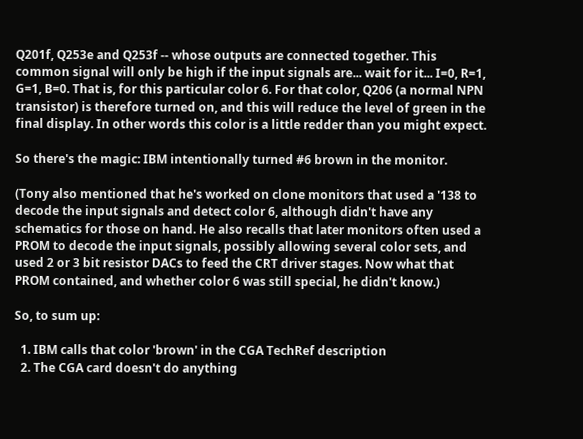Q201f, Q253e and Q253f -- whose outputs are connected together. This common signal will only be high if the input signals are... wait for it... I=0, R=1, G=1, B=0. That is, for this particular color 6. For that color, Q206 (a normal NPN transistor) is therefore turned on, and this will reduce the level of green in the final display. In other words this color is a little redder than you might expect.

So there's the magic: IBM intentionally turned #6 brown in the monitor.

(Tony also mentioned that he's worked on clone monitors that used a '138 to decode the input signals and detect color 6, although didn't have any schematics for those on hand. He also recalls that later monitors often used a PROM to decode the input signals, possibly allowing several color sets, and used 2 or 3 bit resistor DACs to feed the CRT driver stages. Now what that PROM contained, and whether color 6 was still special, he didn't know.)

So, to sum up:

  1. IBM calls that color 'brown' in the CGA TechRef description
  2. The CGA card doesn't do anything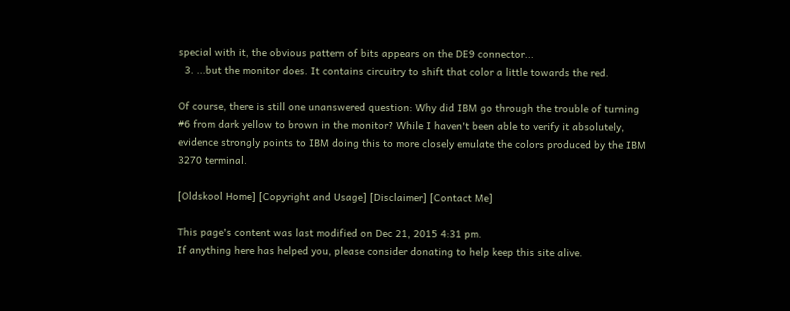special with it, the obvious pattern of bits appears on the DE9 connector...
  3. ...but the monitor does. It contains circuitry to shift that color a little towards the red.

Of course, there is still one unanswered question: Why did IBM go through the trouble of turning #6 from dark yellow to brown in the monitor? While I haven't been able to verify it absolutely, evidence strongly points to IBM doing this to more closely emulate the colors produced by the IBM 3270 terminal.

[Oldskool Home] [Copyright and Usage] [Disclaimer] [Contact Me]

This page's content was last modified on Dec 21, 2015 4:31 pm.
If anything here has helped you, please consider donating to help keep this site alive.